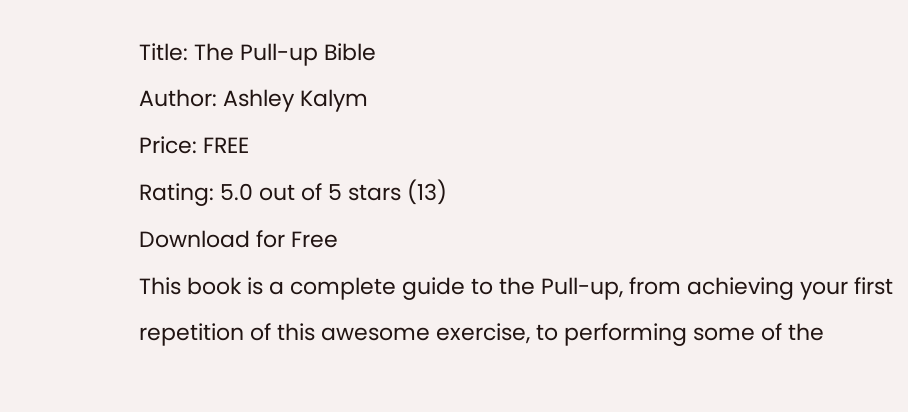Title: The Pull-up Bible
Author: Ashley Kalym
Price: FREE
Rating: 5.0 out of 5 stars (13)
Download for Free
This book is a complete guide to the Pull-up, from achieving your first repetition of this awesome exercise, to performing some of the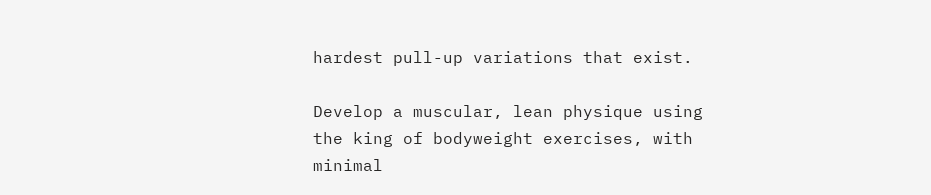hardest pull-up variations that exist.

Develop a muscular, lean physique using the king of bodyweight exercises, with minimal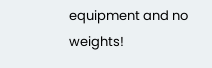equipment and no weights!